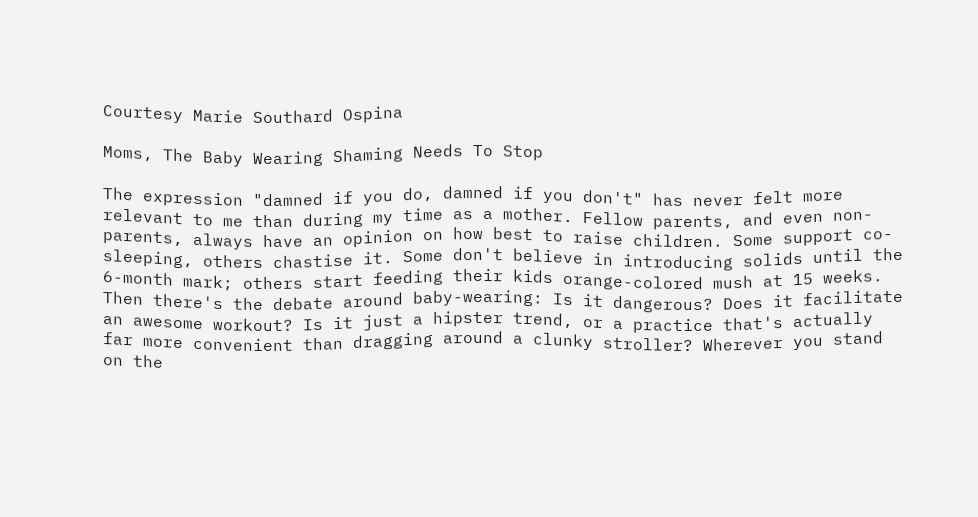Courtesy Marie Southard Ospina

Moms, The Baby Wearing Shaming Needs To Stop

The expression "damned if you do, damned if you don't" has never felt more relevant to me than during my time as a mother. Fellow parents, and even non-parents, always have an opinion on how best to raise children. Some support co-sleeping, others chastise it. Some don't believe in introducing solids until the 6-month mark; others start feeding their kids orange-colored mush at 15 weeks. Then there's the debate around baby-wearing: Is it dangerous? Does it facilitate an awesome workout? Is it just a hipster trend, or a practice that's actually far more convenient than dragging around a clunky stroller? Wherever you stand on the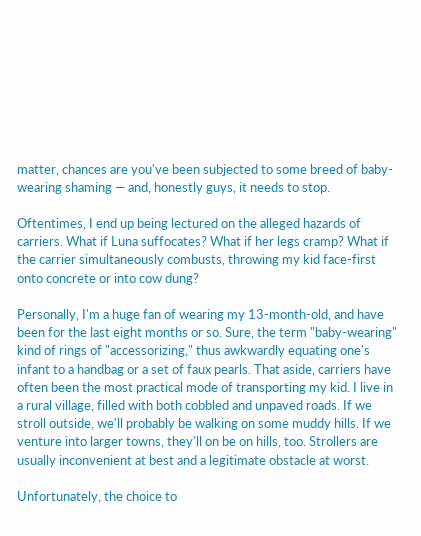matter, chances are you've been subjected to some breed of baby-wearing shaming — and, honestly guys, it needs to stop.

Oftentimes, I end up being lectured on the alleged hazards of carriers. What if Luna suffocates? What if her legs cramp? What if the carrier simultaneously combusts, throwing my kid face-first onto concrete or into cow dung?

Personally, I'm a huge fan of wearing my 13-month-old, and have been for the last eight months or so. Sure, the term "baby-wearing" kind of rings of "accessorizing," thus awkwardly equating one's infant to a handbag or a set of faux pearls. That aside, carriers have often been the most practical mode of transporting my kid. I live in a rural village, filled with both cobbled and unpaved roads. If we stroll outside, we'll probably be walking on some muddy hills. If we venture into larger towns, they'll on be on hills, too. Strollers are usually inconvenient at best and a legitimate obstacle at worst.

Unfortunately, the choice to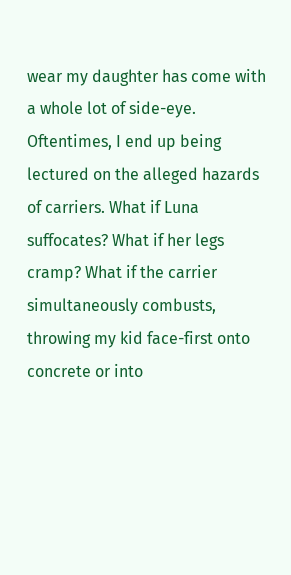wear my daughter has come with a whole lot of side-eye. Oftentimes, I end up being lectured on the alleged hazards of carriers. What if Luna suffocates? What if her legs cramp? What if the carrier simultaneously combusts, throwing my kid face-first onto concrete or into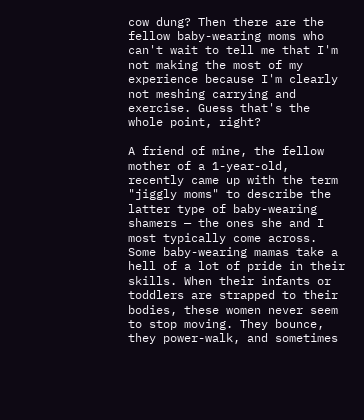cow dung? Then there are the fellow baby-wearing moms who can't wait to tell me that I'm not making the most of my experience because I'm clearly not meshing carrying and exercise. Guess that's the whole point, right?

A friend of mine, the fellow mother of a 1-year-old, recently came up with the term "jiggly moms" to describe the latter type of baby-wearing shamers — the ones she and I most typically come across. Some baby-wearing mamas take a hell of a lot of pride in their skills. When their infants or toddlers are strapped to their bodies, these women never seem to stop moving. They bounce, they power-walk, and sometimes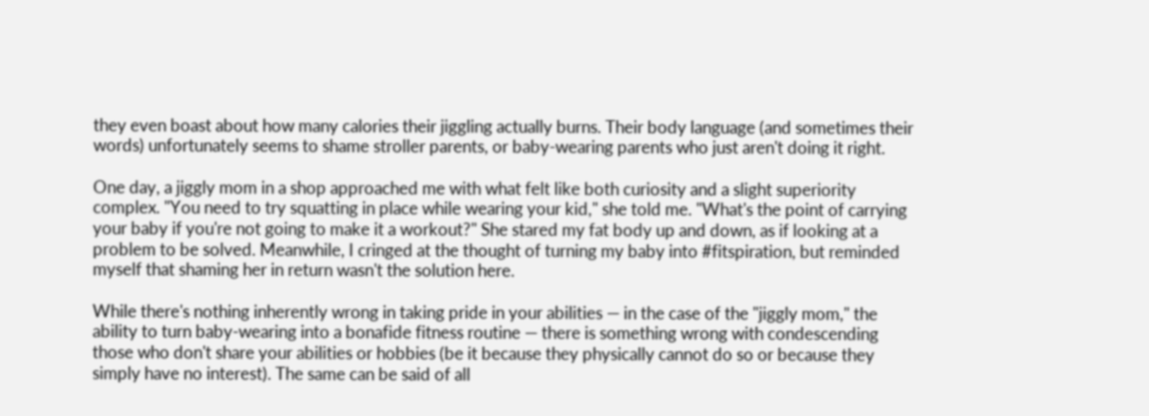they even boast about how many calories their jiggling actually burns. Their body language (and sometimes their words) unfortunately seems to shame stroller parents, or baby-wearing parents who just aren't doing it right.

One day, a jiggly mom in a shop approached me with what felt like both curiosity and a slight superiority complex. "You need to try squatting in place while wearing your kid," she told me. "What's the point of carrying your baby if you're not going to make it a workout?" She stared my fat body up and down, as if looking at a problem to be solved. Meanwhile, I cringed at the thought of turning my baby into #fitspiration, but reminded myself that shaming her in return wasn't the solution here.

While there's nothing inherently wrong in taking pride in your abilities — in the case of the "jiggly mom," the ability to turn baby-wearing into a bonafide fitness routine — there is something wrong with condescending those who don't share your abilities or hobbies (be it because they physically cannot do so or because they simply have no interest). The same can be said of all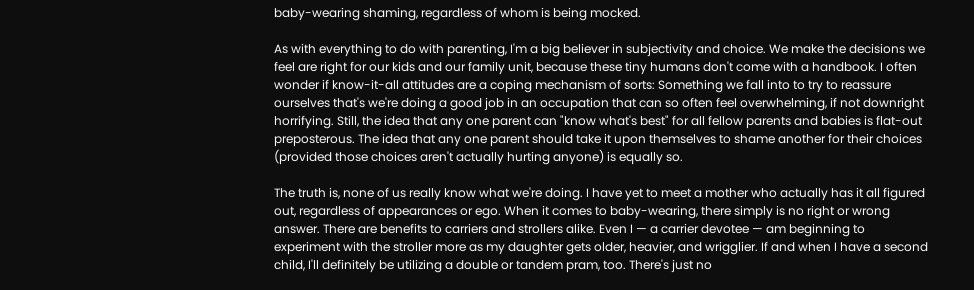baby-wearing shaming, regardless of whom is being mocked.

As with everything to do with parenting, I'm a big believer in subjectivity and choice. We make the decisions we feel are right for our kids and our family unit, because these tiny humans don't come with a handbook. I often wonder if know-it-all attitudes are a coping mechanism of sorts: Something we fall into to try to reassure ourselves that's we're doing a good job in an occupation that can so often feel overwhelming, if not downright horrifying. Still, the idea that any one parent can "know what's best" for all fellow parents and babies is flat-out preposterous. The idea that any one parent should take it upon themselves to shame another for their choices (provided those choices aren't actually hurting anyone) is equally so.

The truth is, none of us really know what we're doing. I have yet to meet a mother who actually has it all figured out, regardless of appearances or ego. When it comes to baby-wearing, there simply is no right or wrong answer. There are benefits to carriers and strollers alike. Even I — a carrier devotee — am beginning to experiment with the stroller more as my daughter gets older, heavier, and wrigglier. If and when I have a second child, I'll definitely be utilizing a double or tandem pram, too. There's just no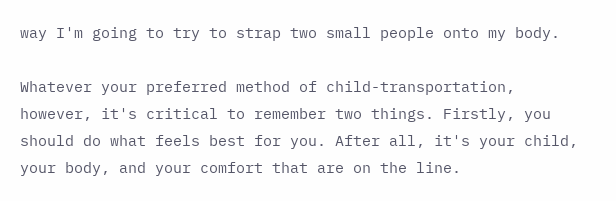way I'm going to try to strap two small people onto my body.

Whatever your preferred method of child-transportation, however, it's critical to remember two things. Firstly, you should do what feels best for you. After all, it's your child, your body, and your comfort that are on the line.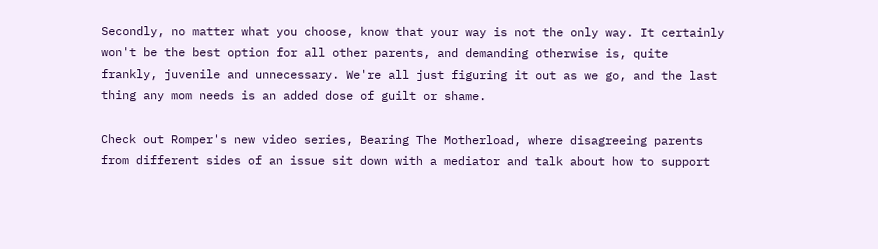Secondly, no matter what you choose, know that your way is not the only way. It certainly won't be the best option for all other parents, and demanding otherwise is, quite frankly, juvenile and unnecessary. We're all just figuring it out as we go, and the last thing any mom needs is an added dose of guilt or shame.

Check out Romper's new video series, Bearing The Motherload, where disagreeing parents from different sides of an issue sit down with a mediator and talk about how to support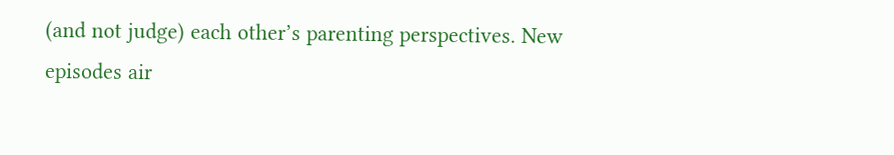(and not judge) each other’s parenting perspectives. New episodes air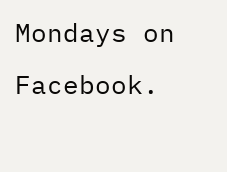Mondays on Facebook.